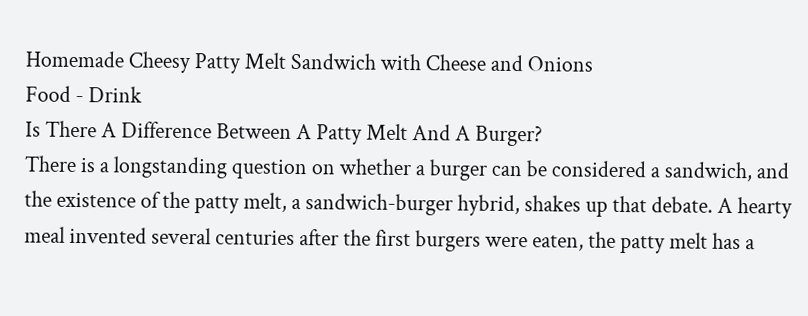Homemade Cheesy Patty Melt Sandwich with Cheese and Onions
Food - Drink
Is There A Difference Between A Patty Melt And A Burger?
There is a longstanding question on whether a burger can be considered a sandwich, and the existence of the patty melt, a sandwich-burger hybrid, shakes up that debate. A hearty meal invented several centuries after the first burgers were eaten, the patty melt has a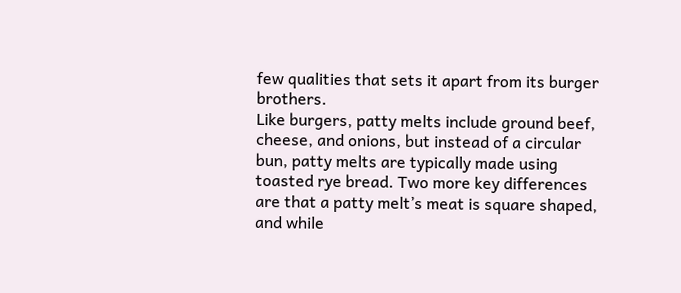few qualities that sets it apart from its burger brothers.
Like burgers, patty melts include ground beef, cheese, and onions, but instead of a circular bun, patty melts are typically made using toasted rye bread. Two more key differences are that a patty melt’s meat is square shaped, and while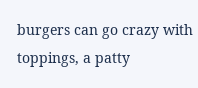burgers can go crazy with toppings, a patty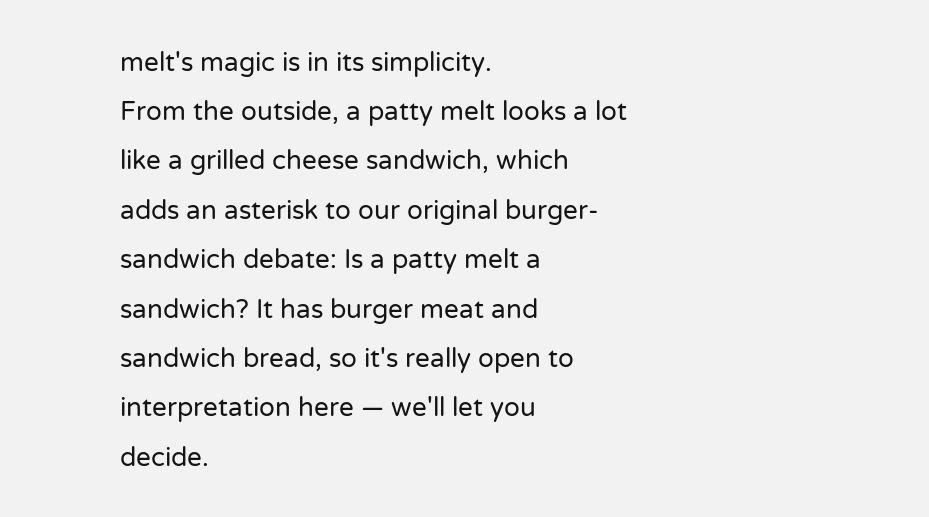melt's magic is in its simplicity.
From the outside, a patty melt looks a lot like a grilled cheese sandwich, which adds an asterisk to our original burger-sandwich debate: Is a patty melt a sandwich? It has burger meat and sandwich bread, so it's really open to interpretation here — we'll let you decide.